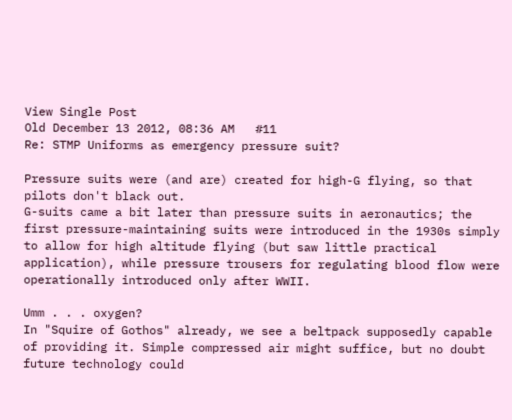View Single Post
Old December 13 2012, 08:36 AM   #11
Re: STMP Uniforms as emergency pressure suit?

Pressure suits were (and are) created for high-G flying, so that pilots don't black out.
G-suits came a bit later than pressure suits in aeronautics; the first pressure-maintaining suits were introduced in the 1930s simply to allow for high altitude flying (but saw little practical application), while pressure trousers for regulating blood flow were operationally introduced only after WWII.

Umm . . . oxygen?
In "Squire of Gothos" already, we see a beltpack supposedly capable of providing it. Simple compressed air might suffice, but no doubt future technology could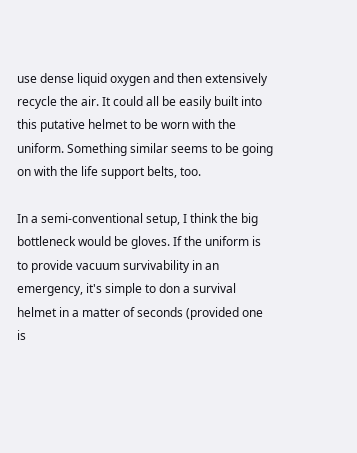use dense liquid oxygen and then extensively recycle the air. It could all be easily built into this putative helmet to be worn with the uniform. Something similar seems to be going on with the life support belts, too.

In a semi-conventional setup, I think the big bottleneck would be gloves. If the uniform is to provide vacuum survivability in an emergency, it's simple to don a survival helmet in a matter of seconds (provided one is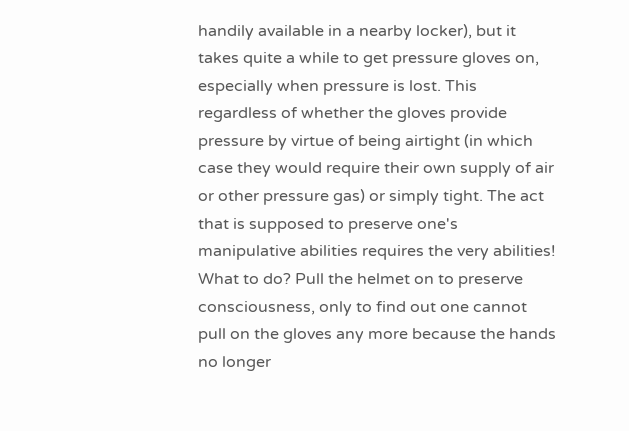handily available in a nearby locker), but it takes quite a while to get pressure gloves on, especially when pressure is lost. This regardless of whether the gloves provide pressure by virtue of being airtight (in which case they would require their own supply of air or other pressure gas) or simply tight. The act that is supposed to preserve one's manipulative abilities requires the very abilities! What to do? Pull the helmet on to preserve consciousness, only to find out one cannot pull on the gloves any more because the hands no longer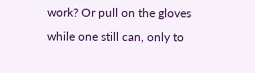work? Or pull on the gloves while one still can, only to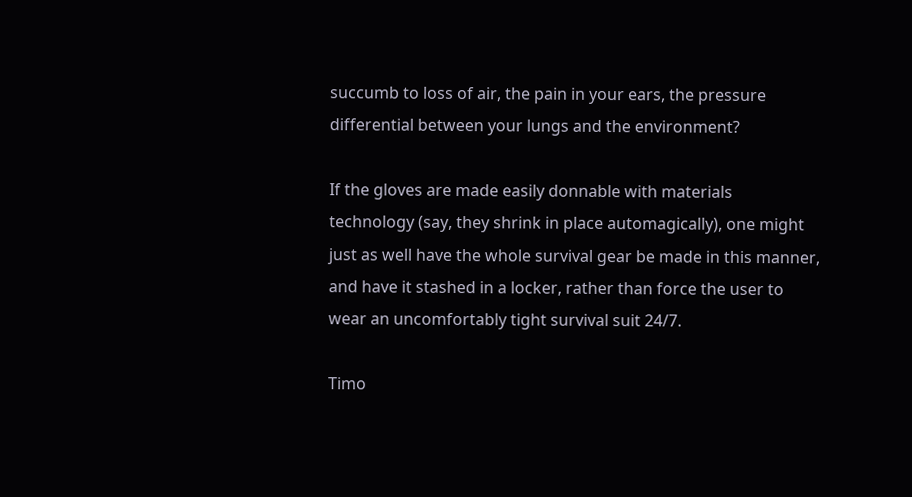succumb to loss of air, the pain in your ears, the pressure differential between your lungs and the environment?

If the gloves are made easily donnable with materials technology (say, they shrink in place automagically), one might just as well have the whole survival gear be made in this manner, and have it stashed in a locker, rather than force the user to wear an uncomfortably tight survival suit 24/7.

Timo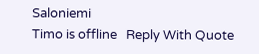Saloniemi
Timo is offline   Reply With Quote